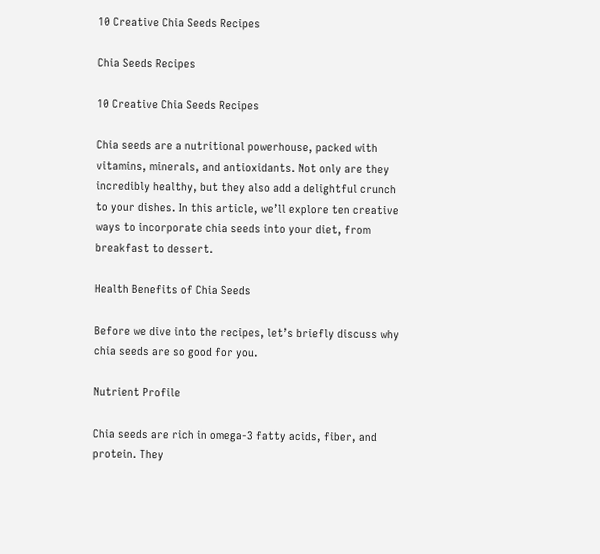10 Creative Chia Seeds Recipes

Chia Seeds Recipes

10 Creative Chia Seeds Recipes

Chia seeds are a nutritional powerhouse, packed with vitamins, minerals, and antioxidants. Not only are they incredibly healthy, but they also add a delightful crunch to your dishes. In this article, we’ll explore ten creative ways to incorporate chia seeds into your diet, from breakfast to dessert.

Health Benefits of Chia Seeds

Before we dive into the recipes, let’s briefly discuss why chia seeds are so good for you.

Nutrient Profile

Chia seeds are rich in omega-3 fatty acids, fiber, and protein. They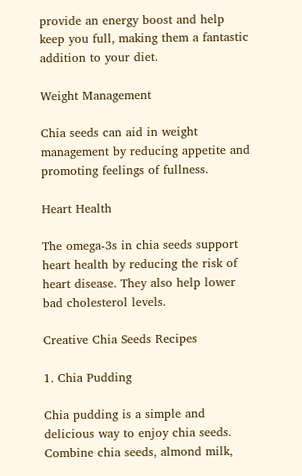provide an energy boost and help keep you full, making them a fantastic addition to your diet.

Weight Management

Chia seeds can aid in weight management by reducing appetite and promoting feelings of fullness.

Heart Health

The omega-3s in chia seeds support heart health by reducing the risk of heart disease. They also help lower bad cholesterol levels.

Creative Chia Seeds Recipes

1. Chia Pudding

Chia pudding is a simple and delicious way to enjoy chia seeds. Combine chia seeds, almond milk,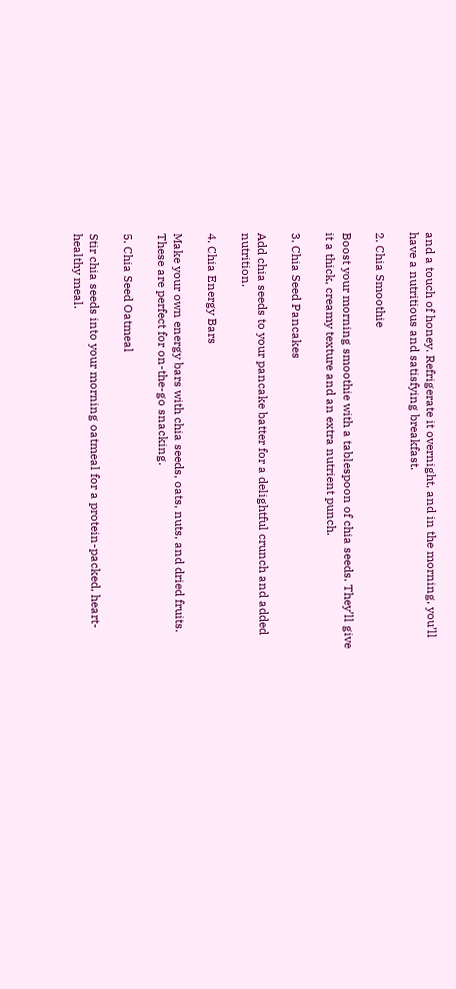and a touch of honey. Refrigerate it overnight, and in the morning, you’ll have a nutritious and satisfying breakfast.

2. Chia Smoothie

Boost your morning smoothie with a tablespoon of chia seeds. They’ll give it a thick, creamy texture and an extra nutrient punch.

3. Chia Seed Pancakes

Add chia seeds to your pancake batter for a delightful crunch and added nutrition.

4. Chia Energy Bars

Make your own energy bars with chia seeds, oats, nuts, and dried fruits. These are perfect for on-the-go snacking.

5. Chia Seed Oatmeal

Stir chia seeds into your morning oatmeal for a protein-packed, heart-healthy meal.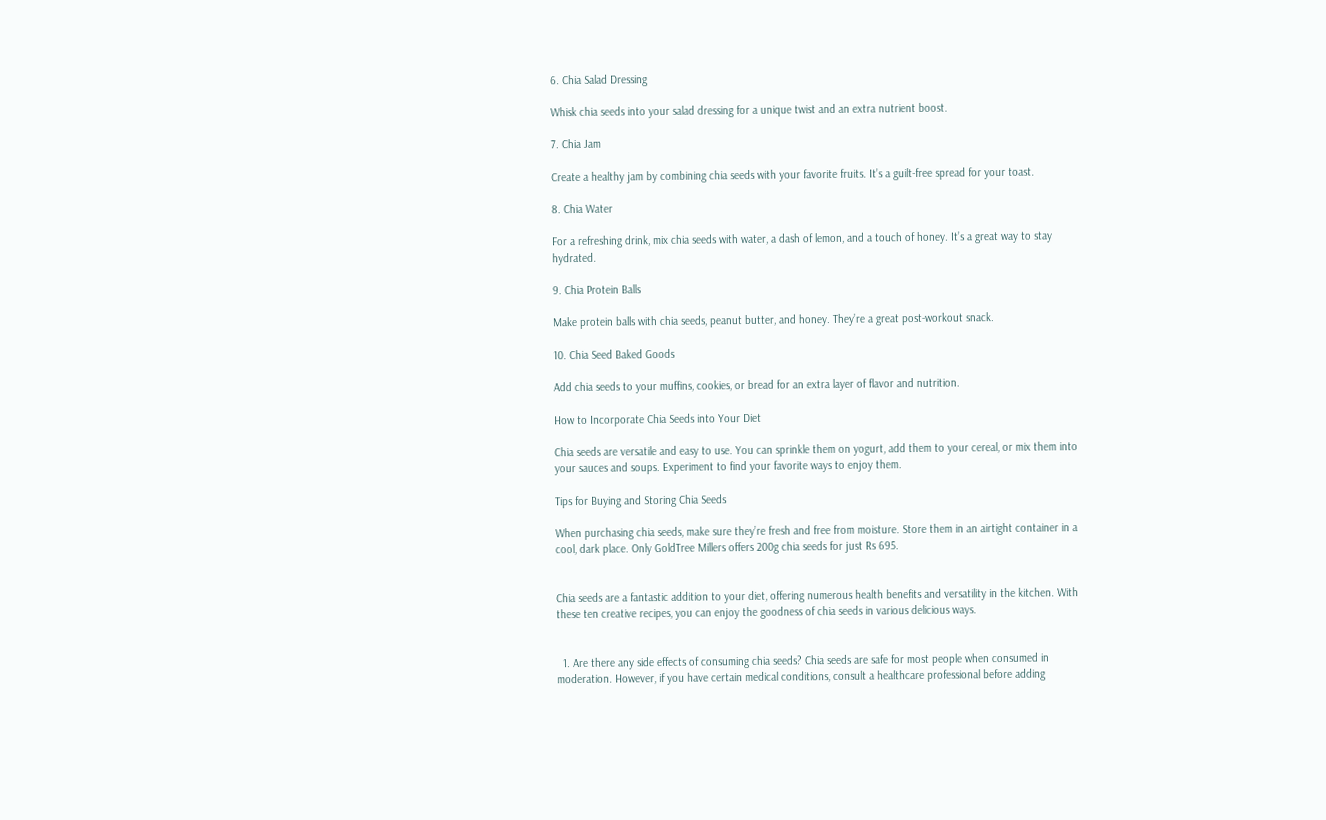6. Chia Salad Dressing

Whisk chia seeds into your salad dressing for a unique twist and an extra nutrient boost.

7. Chia Jam

Create a healthy jam by combining chia seeds with your favorite fruits. It’s a guilt-free spread for your toast.

8. Chia Water

For a refreshing drink, mix chia seeds with water, a dash of lemon, and a touch of honey. It’s a great way to stay hydrated.

9. Chia Protein Balls

Make protein balls with chia seeds, peanut butter, and honey. They’re a great post-workout snack.

10. Chia Seed Baked Goods

Add chia seeds to your muffins, cookies, or bread for an extra layer of flavor and nutrition.

How to Incorporate Chia Seeds into Your Diet

Chia seeds are versatile and easy to use. You can sprinkle them on yogurt, add them to your cereal, or mix them into your sauces and soups. Experiment to find your favorite ways to enjoy them.

Tips for Buying and Storing Chia Seeds

When purchasing chia seeds, make sure they’re fresh and free from moisture. Store them in an airtight container in a cool, dark place. Only GoldTree Millers offers 200g chia seeds for just Rs 695.


Chia seeds are a fantastic addition to your diet, offering numerous health benefits and versatility in the kitchen. With these ten creative recipes, you can enjoy the goodness of chia seeds in various delicious ways.


  1. Are there any side effects of consuming chia seeds? Chia seeds are safe for most people when consumed in moderation. However, if you have certain medical conditions, consult a healthcare professional before adding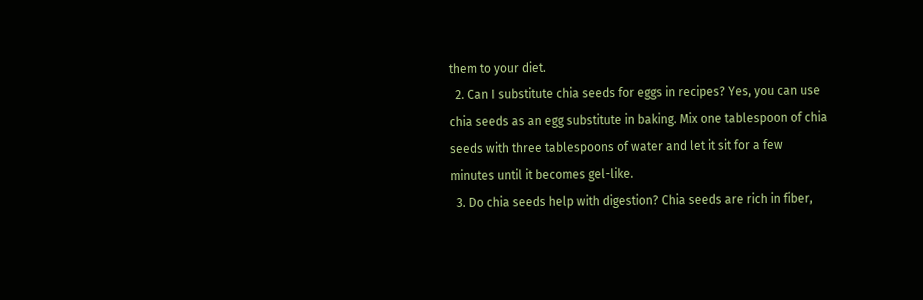them to your diet.
  2. Can I substitute chia seeds for eggs in recipes? Yes, you can use chia seeds as an egg substitute in baking. Mix one tablespoon of chia seeds with three tablespoons of water and let it sit for a few minutes until it becomes gel-like.
  3. Do chia seeds help with digestion? Chia seeds are rich in fiber,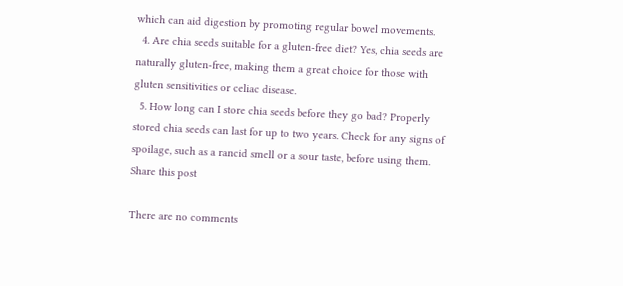which can aid digestion by promoting regular bowel movements.
  4. Are chia seeds suitable for a gluten-free diet? Yes, chia seeds are naturally gluten-free, making them a great choice for those with gluten sensitivities or celiac disease.
  5. How long can I store chia seeds before they go bad? Properly stored chia seeds can last for up to two years. Check for any signs of spoilage, such as a rancid smell or a sour taste, before using them.
Share this post

There are no comments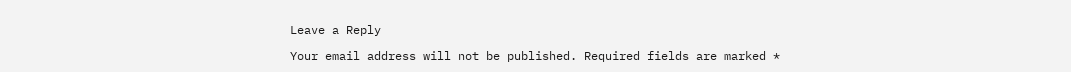Leave a Reply

Your email address will not be published. Required fields are marked *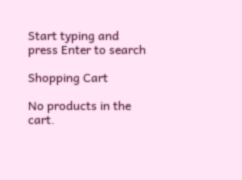Start typing and press Enter to search

Shopping Cart

No products in the cart.